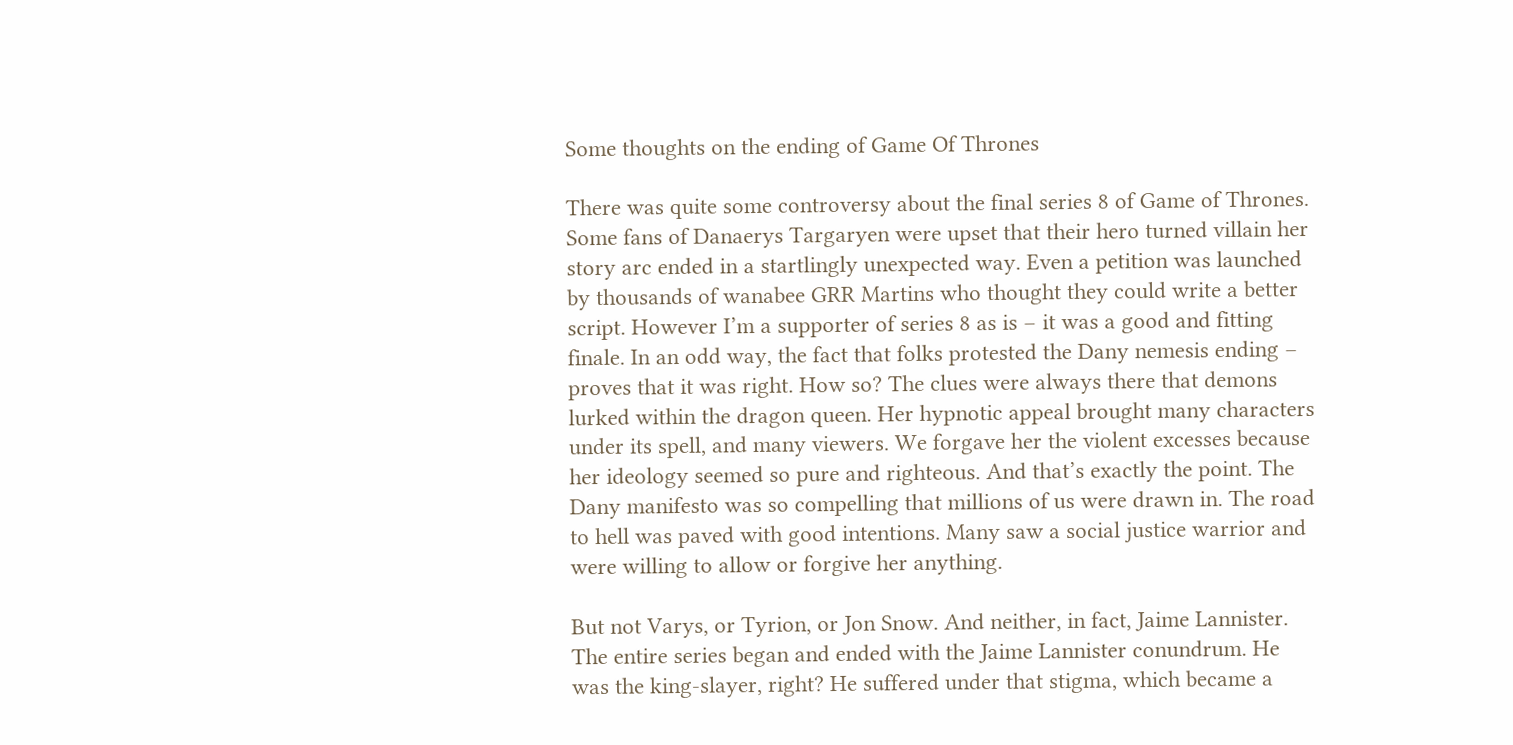Some thoughts on the ending of Game Of Thrones

There was quite some controversy about the final series 8 of Game of Thrones. Some fans of Danaerys Targaryen were upset that their hero turned villain her story arc ended in a startlingly unexpected way. Even a petition was launched by thousands of wanabee GRR Martins who thought they could write a better script. However I’m a supporter of series 8 as is – it was a good and fitting finale. In an odd way, the fact that folks protested the Dany nemesis ending – proves that it was right. How so? The clues were always there that demons lurked within the dragon queen. Her hypnotic appeal brought many characters under its spell, and many viewers. We forgave her the violent excesses because her ideology seemed so pure and righteous. And that’s exactly the point. The Dany manifesto was so compelling that millions of us were drawn in. The road to hell was paved with good intentions. Many saw a social justice warrior and were willing to allow or forgive her anything.

But not Varys, or Tyrion, or Jon Snow. And neither, in fact, Jaime Lannister. The entire series began and ended with the Jaime Lannister conundrum. He was the king-slayer, right? He suffered under that stigma, which became a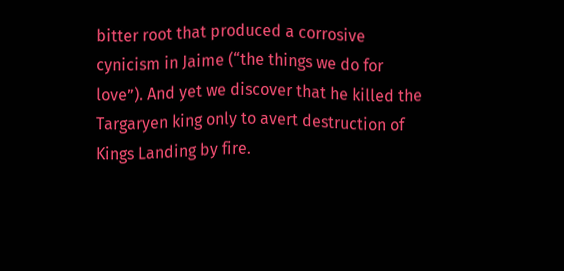bitter root that produced a corrosive cynicism in Jaime (“the things we do for love”). And yet we discover that he killed the Targaryen king only to avert destruction of Kings Landing by fire.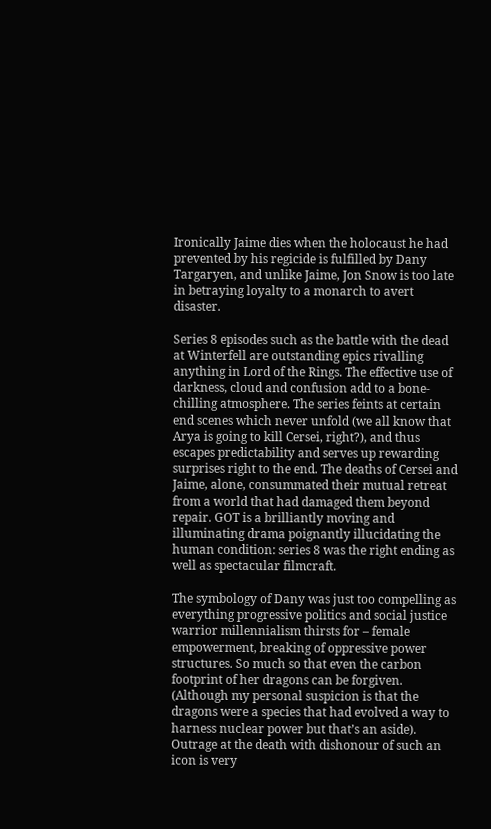Ironically Jaime dies when the holocaust he had prevented by his regicide is fulfilled by Dany Targaryen, and unlike Jaime, Jon Snow is too late in betraying loyalty to a monarch to avert disaster.

Series 8 episodes such as the battle with the dead at Winterfell are outstanding epics rivalling anything in Lord of the Rings. The effective use of darkness, cloud and confusion add to a bone-chilling atmosphere. The series feints at certain end scenes which never unfold (we all know that Arya is going to kill Cersei, right?), and thus escapes predictability and serves up rewarding surprises right to the end. The deaths of Cersei and Jaime, alone, consummated their mutual retreat from a world that had damaged them beyond repair. GOT is a brilliantly moving and illuminating drama poignantly illucidating the human condition: series 8 was the right ending as well as spectacular filmcraft.

The symbology of Dany was just too compelling as everything progressive politics and social justice warrior millennialism thirsts for – female empowerment, breaking of oppressive power structures. So much so that even the carbon footprint of her dragons can be forgiven. (Although my personal suspicion is that the dragons were a species that had evolved a way to harness nuclear power but that’s an aside). Outrage at the death with dishonour of such an icon is very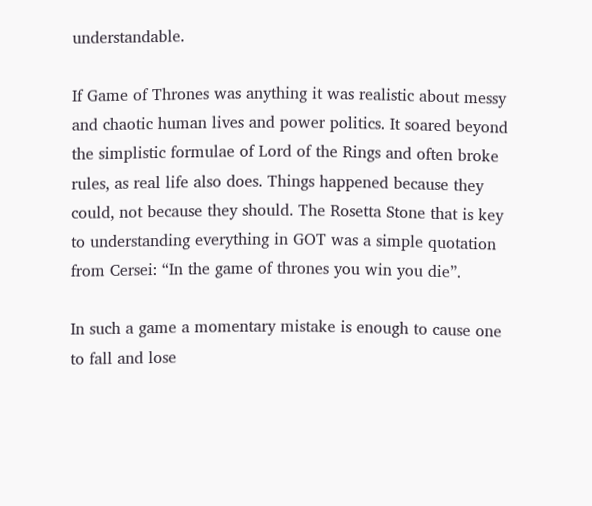understandable.

If Game of Thrones was anything it was realistic about messy and chaotic human lives and power politics. It soared beyond the simplistic formulae of Lord of the Rings and often broke rules, as real life also does. Things happened because they could, not because they should. The Rosetta Stone that is key to understanding everything in GOT was a simple quotation from Cersei: “In the game of thrones you win you die”.

In such a game a momentary mistake is enough to cause one to fall and lose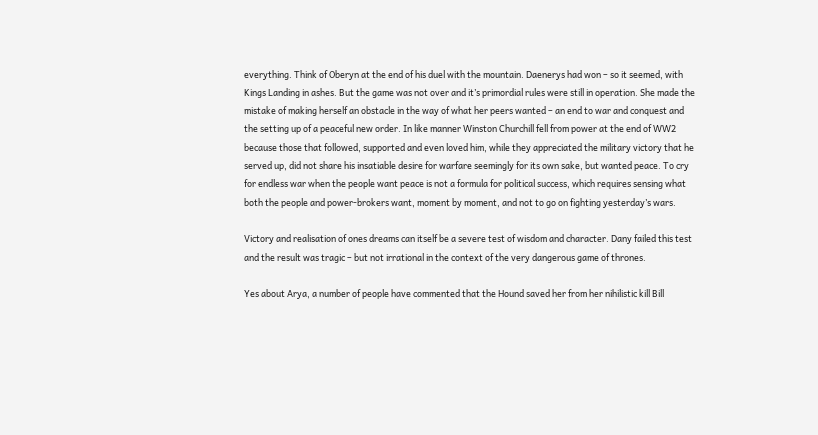everything. Think of Oberyn at the end of his duel with the mountain. Daenerys had won – so it seemed, with Kings Landing in ashes. But the game was not over and it’s primordial rules were still in operation. She made the mistake of making herself an obstacle in the way of what her peers wanted – an end to war and conquest and the setting up of a peaceful new order. In like manner Winston Churchill fell from power at the end of WW2 because those that followed, supported and even loved him, while they appreciated the military victory that he served up, did not share his insatiable desire for warfare seemingly for its own sake, but wanted peace. To cry for endless war when the people want peace is not a formula for political success, which requires sensing what both the people and power-brokers want, moment by moment, and not to go on fighting yesterday’s wars.

Victory and realisation of ones dreams can itself be a severe test of wisdom and character. Dany failed this test and the result was tragic – but not irrational in the context of the very dangerous game of thrones.

Yes about Arya, a number of people have commented that the Hound saved her from her nihilistic kill Bill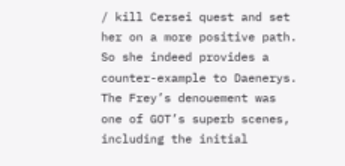/ kill Cersei quest and set her on a more positive path. So she indeed provides a counter-example to Daenerys. The Frey’s denouement was one of GOT’s superb scenes, including the initial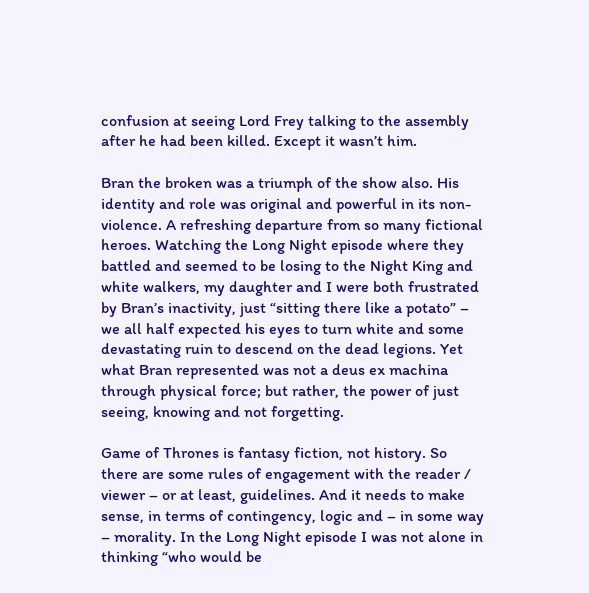confusion at seeing Lord Frey talking to the assembly after he had been killed. Except it wasn’t him.

Bran the broken was a triumph of the show also. His identity and role was original and powerful in its non-violence. A refreshing departure from so many fictional heroes. Watching the Long Night episode where they battled and seemed to be losing to the Night King and white walkers, my daughter and I were both frustrated by Bran’s inactivity, just “sitting there like a potato” – we all half expected his eyes to turn white and some devastating ruin to descend on the dead legions. Yet what Bran represented was not a deus ex machina through physical force; but rather, the power of just seeing, knowing and not forgetting.

Game of Thrones is fantasy fiction, not history. So there are some rules of engagement with the reader / viewer – or at least, guidelines. And it needs to make sense, in terms of contingency, logic and – in some way – morality. In the Long Night episode I was not alone in thinking “who would be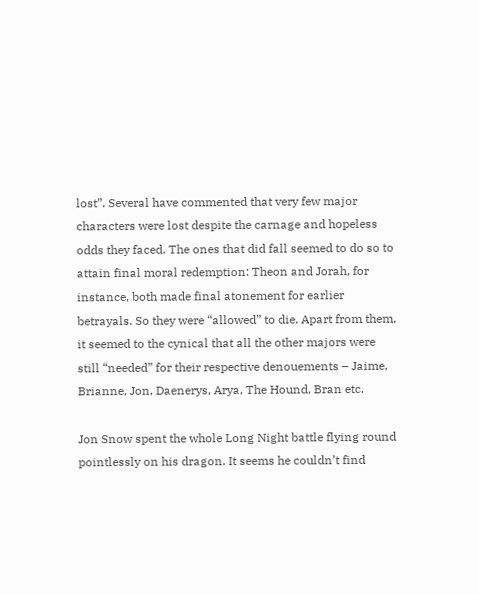lost”. Several have commented that very few major characters were lost despite the carnage and hopeless odds they faced. The ones that did fall seemed to do so to attain final moral redemption: Theon and Jorah, for instance, both made final atonement for earlier betrayals. So they were “allowed” to die. Apart from them, it seemed to the cynical that all the other majors were still “needed” for their respective denouements – Jaime, Brianne, Jon, Daenerys, Arya, The Hound, Bran etc.

Jon Snow spent the whole Long Night battle flying round pointlessly on his dragon. It seems he couldn’t find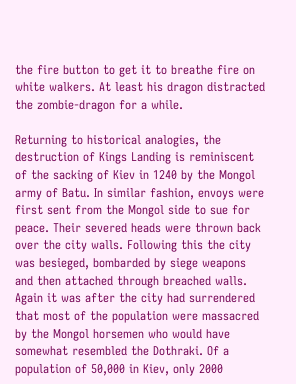the fire button to get it to breathe fire on white walkers. At least his dragon distracted the zombie-dragon for a while.

Returning to historical analogies, the destruction of Kings Landing is reminiscent of the sacking of Kiev in 1240 by the Mongol army of Batu. In similar fashion, envoys were first sent from the Mongol side to sue for peace. Their severed heads were thrown back over the city walls. Following this the city was besieged, bombarded by siege weapons and then attached through breached walls. Again it was after the city had surrendered that most of the population were massacred by the Mongol horsemen who would have somewhat resembled the Dothraki. Of a population of 50,000 in Kiev, only 2000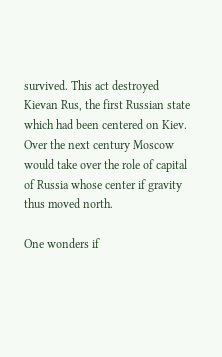survived. This act destroyed Kievan Rus, the first Russian state which had been centered on Kiev. Over the next century Moscow would take over the role of capital of Russia whose center if gravity thus moved north.

One wonders if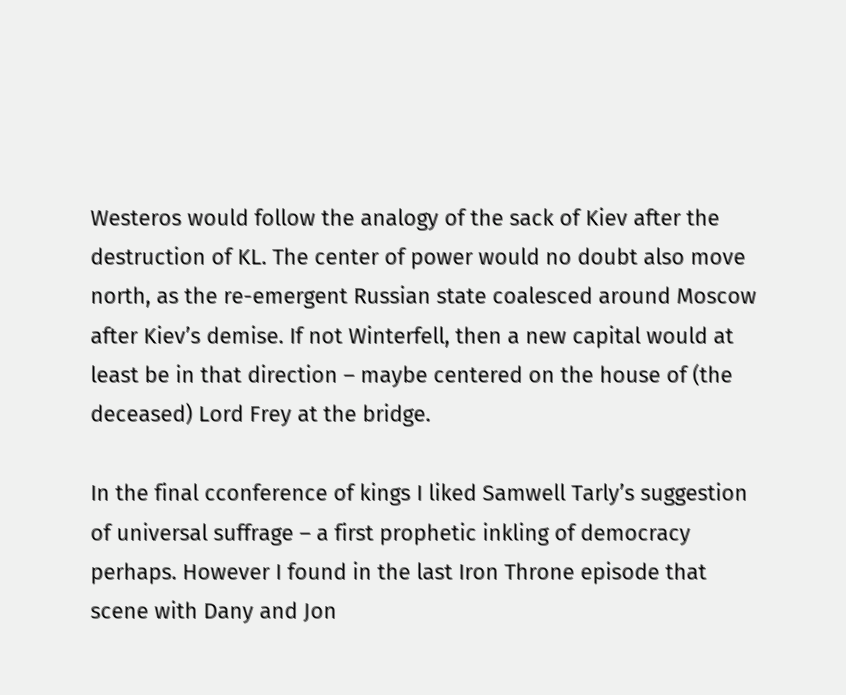Westeros would follow the analogy of the sack of Kiev after the destruction of KL. The center of power would no doubt also move north, as the re-emergent Russian state coalesced around Moscow after Kiev’s demise. If not Winterfell, then a new capital would at least be in that direction – maybe centered on the house of (the deceased) Lord Frey at the bridge.

In the final cconference of kings I liked Samwell Tarly’s suggestion of universal suffrage – a first prophetic inkling of democracy perhaps. However I found in the last Iron Throne episode that scene with Dany and Jon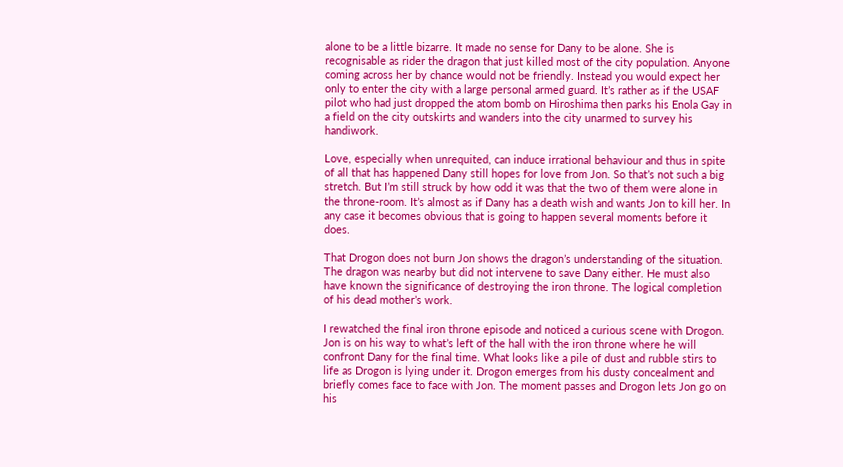alone to be a little bizarre. It made no sense for Dany to be alone. She is recognisable as rider the dragon that just killed most of the city population. Anyone coming across her by chance would not be friendly. Instead you would expect her only to enter the city with a large personal armed guard. It’s rather as if the USAF pilot who had just dropped the atom bomb on Hiroshima then parks his Enola Gay in a field on the city outskirts and wanders into the city unarmed to survey his handiwork.

Love, especially when unrequited, can induce irrational behaviour and thus in spite of all that has happened Dany still hopes for love from Jon. So that’s not such a big stretch. But I’m still struck by how odd it was that the two of them were alone in the throne-room. It’s almost as if Dany has a death wish and wants Jon to kill her. In any case it becomes obvious that is going to happen several moments before it does.

That Drogon does not burn Jon shows the dragon’s understanding of the situation. The dragon was nearby but did not intervene to save Dany either. He must also have known the significance of destroying the iron throne. The logical completion of his dead mother’s work.

I rewatched the final iron throne episode and noticed a curious scene with Drogon. Jon is on his way to what’s left of the hall with the iron throne where he will confront Dany for the final time. What looks like a pile of dust and rubble stirs to life as Drogon is lying under it. Drogon emerges from his dusty concealment and briefly comes face to face with Jon. The moment passes and Drogon lets Jon go on his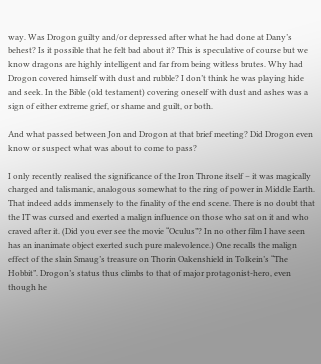way. Was Drogon guilty and/or depressed after what he had done at Dany’s behest? Is it possible that he felt bad about it? This is speculative of course but we know dragons are highly intelligent and far from being witless brutes. Why had Drogon covered himself with dust and rubble? I don’t think he was playing hide and seek. In the Bible (old testament) covering oneself with dust and ashes was a sign of either extreme grief, or shame and guilt, or both.

And what passed between Jon and Drogon at that brief meeting? Did Drogon even know or suspect what was about to come to pass?

I only recently realised the significance of the Iron Throne itself – it was magically charged and talismanic, analogous somewhat to the ring of power in Middle Earth. That indeed adds immensely to the finality of the end scene. There is no doubt that the IT was cursed and exerted a malign influence on those who sat on it and who craved after it. (Did you ever see the movie “Oculus”? In no other film I have seen has an inanimate object exerted such pure malevolence.) One recalls the malign effect of the slain Smaug’s treasure on Thorin Oakenshield in Tolkein’s “The Hobbit”. Drogon’s status thus climbs to that of major protagonist-hero, even though he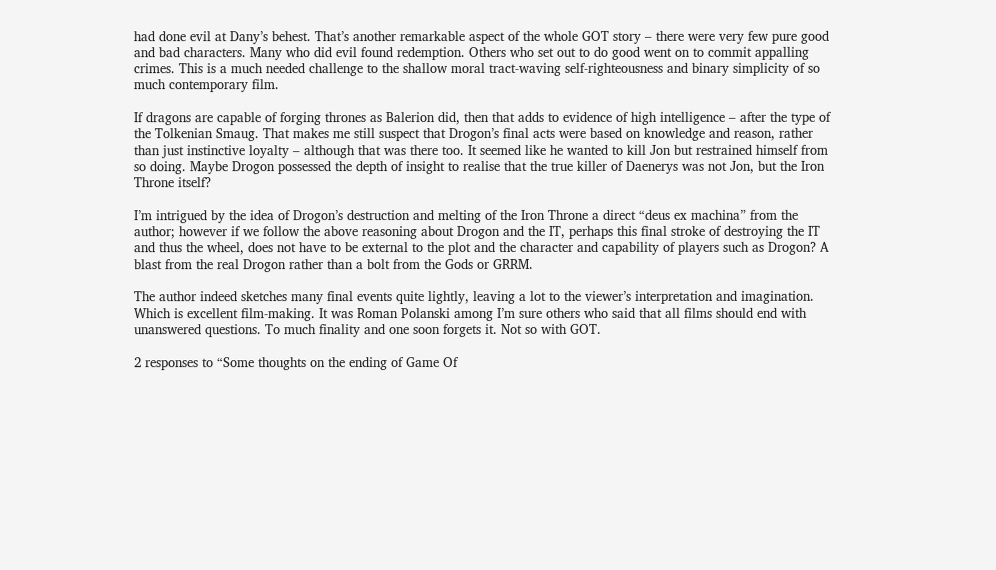had done evil at Dany’s behest. That’s another remarkable aspect of the whole GOT story – there were very few pure good and bad characters. Many who did evil found redemption. Others who set out to do good went on to commit appalling crimes. This is a much needed challenge to the shallow moral tract-waving self-righteousness and binary simplicity of so much contemporary film.

If dragons are capable of forging thrones as Balerion did, then that adds to evidence of high intelligence – after the type of the Tolkenian Smaug. That makes me still suspect that Drogon’s final acts were based on knowledge and reason, rather than just instinctive loyalty – although that was there too. It seemed like he wanted to kill Jon but restrained himself from so doing. Maybe Drogon possessed the depth of insight to realise that the true killer of Daenerys was not Jon, but the Iron Throne itself?

I’m intrigued by the idea of Drogon’s destruction and melting of the Iron Throne a direct “deus ex machina” from the author; however if we follow the above reasoning about Drogon and the IT, perhaps this final stroke of destroying the IT and thus the wheel, does not have to be external to the plot and the character and capability of players such as Drogon? A blast from the real Drogon rather than a bolt from the Gods or GRRM.

The author indeed sketches many final events quite lightly, leaving a lot to the viewer’s interpretation and imagination. Which is excellent film-making. It was Roman Polanski among I’m sure others who said that all films should end with unanswered questions. To much finality and one soon forgets it. Not so with GOT.

2 responses to “Some thoughts on the ending of Game Of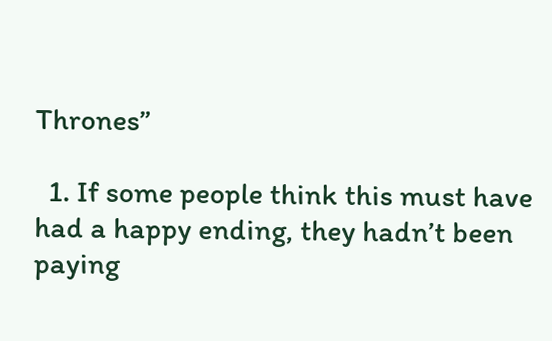Thrones”

  1. If some people think this must have had a happy ending, they hadn’t been paying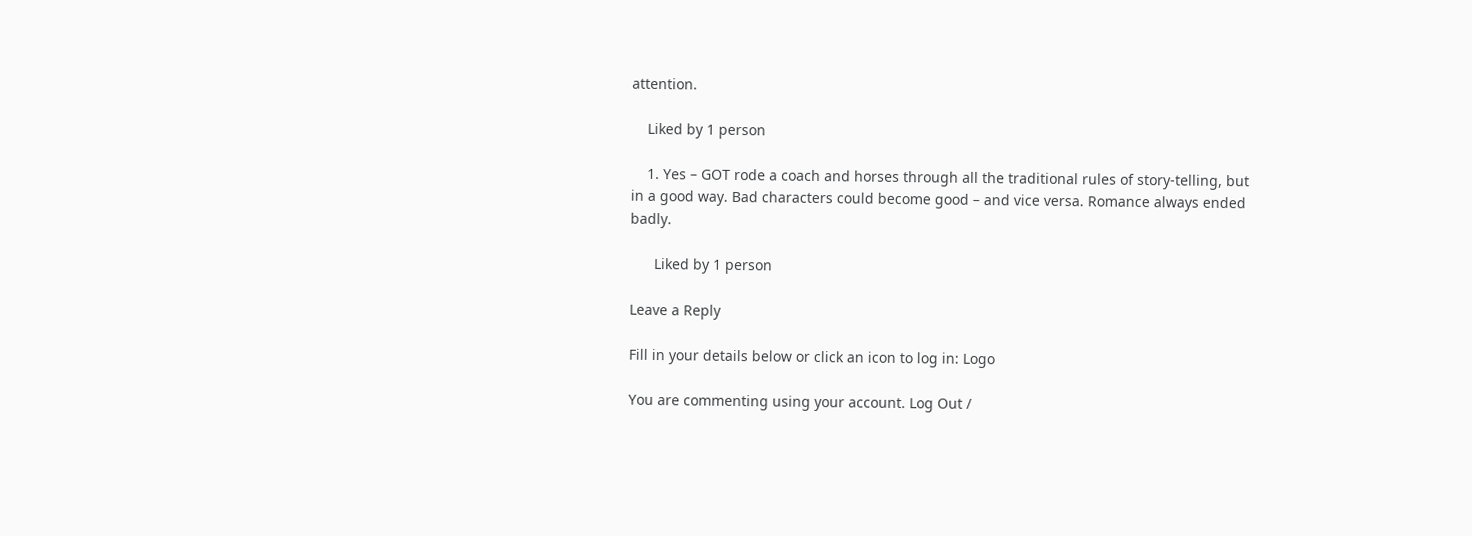attention.

    Liked by 1 person

    1. Yes – GOT rode a coach and horses through all the traditional rules of story-telling, but in a good way. Bad characters could become good – and vice versa. Romance always ended badly.

      Liked by 1 person

Leave a Reply

Fill in your details below or click an icon to log in: Logo

You are commenting using your account. Log Out /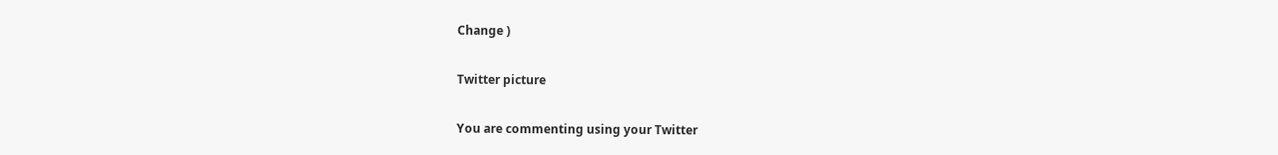Change )

Twitter picture

You are commenting using your Twitter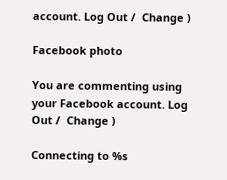account. Log Out /  Change )

Facebook photo

You are commenting using your Facebook account. Log Out /  Change )

Connecting to %s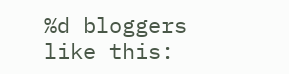%d bloggers like this: